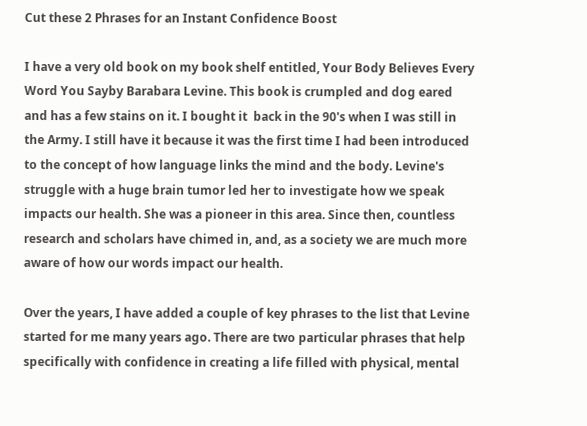Cut these 2 Phrases for an Instant Confidence Boost

I have a very old book on my book shelf entitled, Your Body Believes Every Word You Sayby Barabara Levine. This book is crumpled and dog eared and has a few stains on it. I bought it  back in the 90's when I was still in the Army. I still have it because it was the first time I had been introduced to the concept of how language links the mind and the body. Levine's struggle with a huge brain tumor led her to investigate how we speak impacts our health. She was a pioneer in this area. Since then, countless research and scholars have chimed in, and, as a society we are much more aware of how our words impact our health.

Over the years, I have added a couple of key phrases to the list that Levine started for me many years ago. There are two particular phrases that help specifically with confidence in creating a life filled with physical, mental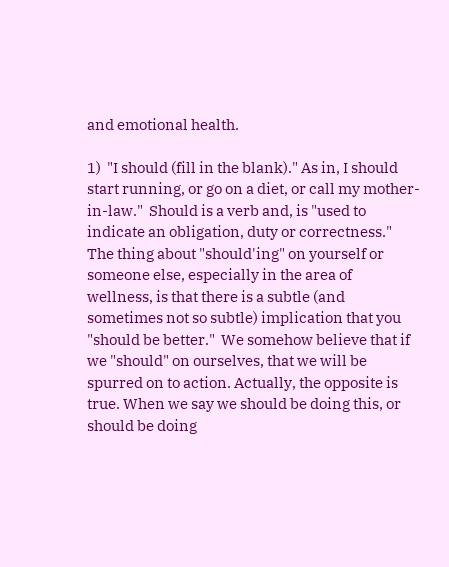and emotional health.

1)  "I should (fill in the blank)." As in, I should start running, or go on a diet, or call my mother-in-law."  Should is a verb and, is "used to indicate an obligation, duty or correctness." The thing about "should'ing" on yourself or someone else, especially in the area of wellness, is that there is a subtle (and sometimes not so subtle) implication that you "should be better."  We somehow believe that if we "should" on ourselves, that we will be spurred on to action. Actually, the opposite is true. When we say we should be doing this, or should be doing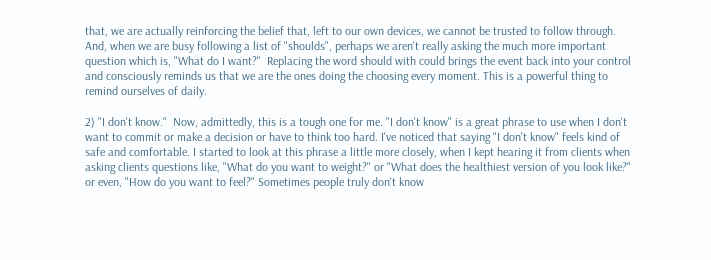that, we are actually reinforcing the belief that, left to our own devices, we cannot be trusted to follow through. And, when we are busy following a list of "shoulds", perhaps we aren't really asking the much more important question which is, "What do I want?"  Replacing the word should with could brings the event back into your control and consciously reminds us that we are the ones doing the choosing every moment. This is a powerful thing to remind ourselves of daily.

2) "I don't know."  Now, admittedly, this is a tough one for me. "I don't know" is a great phrase to use when I don't want to commit or make a decision or have to think too hard. I've noticed that saying "I don't know" feels kind of safe and comfortable. I started to look at this phrase a little more closely, when I kept hearing it from clients when asking clients questions like, "What do you want to weight?" or "What does the healthiest version of you look like?" or even, "How do you want to feel?" Sometimes people truly don't know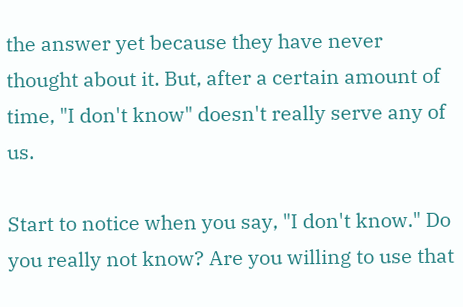the answer yet because they have never thought about it. But, after a certain amount of time, "I don't know" doesn't really serve any of us.

Start to notice when you say, "I don't know." Do you really not know? Are you willing to use that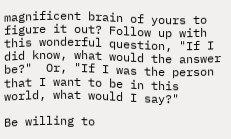magnificent brain of yours to figure it out? Follow up with this wonderful question, "If I did know, what would the answer be?"  Or, "If I was the person that I want to be in this world, what would I say?"

Be willing to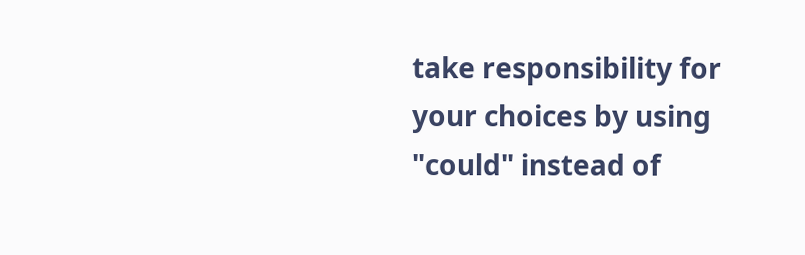take responsibility for your choices by using "could" instead of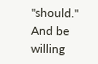"should." And be willing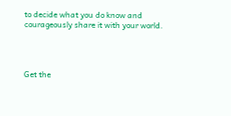to decide what you do know and courageously share it with your world.




Get the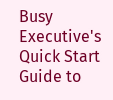Busy Executive's Quick Start Guide to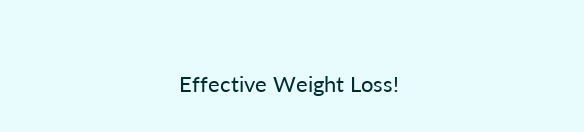Effective Weight Loss!